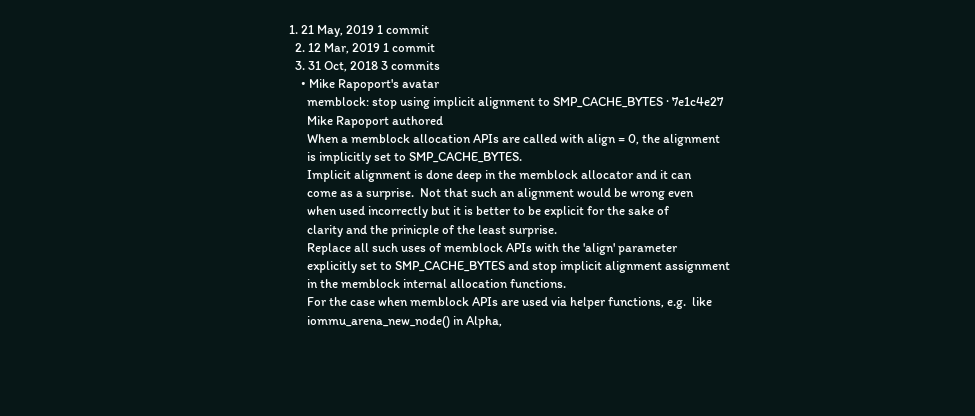1. 21 May, 2019 1 commit
  2. 12 Mar, 2019 1 commit
  3. 31 Oct, 2018 3 commits
    • Mike Rapoport's avatar
      memblock: stop using implicit alignment to SMP_CACHE_BYTES · 7e1c4e27
      Mike Rapoport authored
      When a memblock allocation APIs are called with align = 0, the alignment
      is implicitly set to SMP_CACHE_BYTES.
      Implicit alignment is done deep in the memblock allocator and it can
      come as a surprise.  Not that such an alignment would be wrong even
      when used incorrectly but it is better to be explicit for the sake of
      clarity and the prinicple of the least surprise.
      Replace all such uses of memblock APIs with the 'align' parameter
      explicitly set to SMP_CACHE_BYTES and stop implicit alignment assignment
      in the memblock internal allocation functions.
      For the case when memblock APIs are used via helper functions, e.g.  like
      iommu_arena_new_node() in Alpha,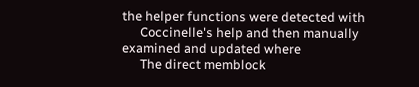the helper functions were detected with
      Coccinelle's help and then manually examined and updated where
      The direct memblock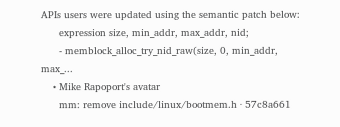APIs users were updated using the semantic patch below:
      expression size, min_addr, max_addr, nid;
      - memblock_alloc_try_nid_raw(size, 0, min_addr, max_...
    • Mike Rapoport's avatar
      mm: remove include/linux/bootmem.h · 57c8a661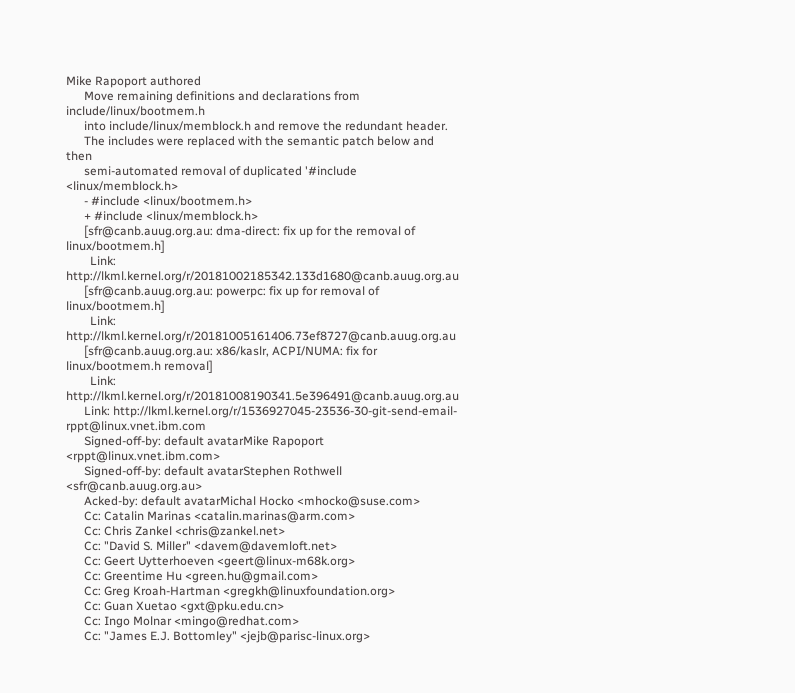Mike Rapoport authored
      Move remaining definitions and declarations from include/linux/bootmem.h
      into include/linux/memblock.h and remove the redundant header.
      The includes were replaced with the semantic patch below and then
      semi-automated removal of duplicated '#include <linux/memblock.h>
      - #include <linux/bootmem.h>
      + #include <linux/memblock.h>
      [sfr@canb.auug.org.au: dma-direct: fix up for the removal of linux/bootmem.h]
        Link: http://lkml.kernel.org/r/20181002185342.133d1680@canb.auug.org.au
      [sfr@canb.auug.org.au: powerpc: fix up for removal of linux/bootmem.h]
        Link: http://lkml.kernel.org/r/20181005161406.73ef8727@canb.auug.org.au
      [sfr@canb.auug.org.au: x86/kaslr, ACPI/NUMA: fix for linux/bootmem.h removal]
        Link: http://lkml.kernel.org/r/20181008190341.5e396491@canb.auug.org.au
      Link: http://lkml.kernel.org/r/1536927045-23536-30-git-send-email-rppt@linux.vnet.ibm.com
      Signed-off-by: default avatarMike Rapoport <rppt@linux.vnet.ibm.com>
      Signed-off-by: default avatarStephen Rothwell <sfr@canb.auug.org.au>
      Acked-by: default avatarMichal Hocko <mhocko@suse.com>
      Cc: Catalin Marinas <catalin.marinas@arm.com>
      Cc: Chris Zankel <chris@zankel.net>
      Cc: "David S. Miller" <davem@davemloft.net>
      Cc: Geert Uytterhoeven <geert@linux-m68k.org>
      Cc: Greentime Hu <green.hu@gmail.com>
      Cc: Greg Kroah-Hartman <gregkh@linuxfoundation.org>
      Cc: Guan Xuetao <gxt@pku.edu.cn>
      Cc: Ingo Molnar <mingo@redhat.com>
      Cc: "James E.J. Bottomley" <jejb@parisc-linux.org>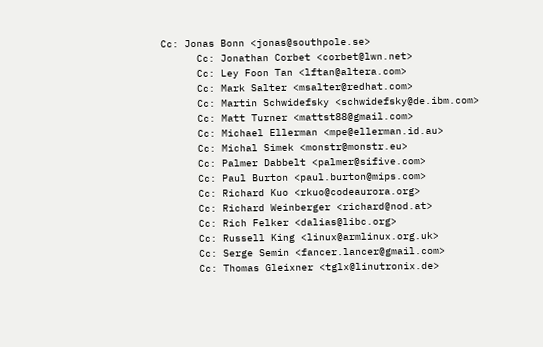Cc: Jonas Bonn <jonas@southpole.se>
      Cc: Jonathan Corbet <corbet@lwn.net>
      Cc: Ley Foon Tan <lftan@altera.com>
      Cc: Mark Salter <msalter@redhat.com>
      Cc: Martin Schwidefsky <schwidefsky@de.ibm.com>
      Cc: Matt Turner <mattst88@gmail.com>
      Cc: Michael Ellerman <mpe@ellerman.id.au>
      Cc: Michal Simek <monstr@monstr.eu>
      Cc: Palmer Dabbelt <palmer@sifive.com>
      Cc: Paul Burton <paul.burton@mips.com>
      Cc: Richard Kuo <rkuo@codeaurora.org>
      Cc: Richard Weinberger <richard@nod.at>
      Cc: Rich Felker <dalias@libc.org>
      Cc: Russell King <linux@armlinux.org.uk>
      Cc: Serge Semin <fancer.lancer@gmail.com>
      Cc: Thomas Gleixner <tglx@linutronix.de>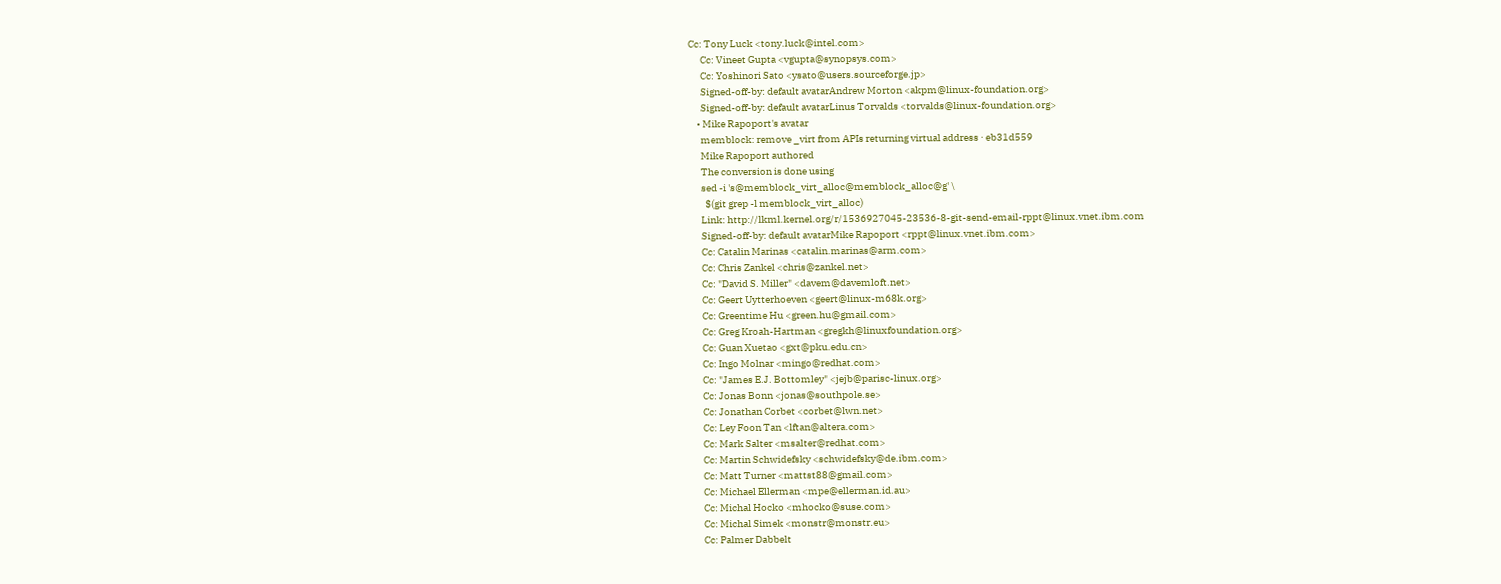Cc: Tony Luck <tony.luck@intel.com>
      Cc: Vineet Gupta <vgupta@synopsys.com>
      Cc: Yoshinori Sato <ysato@users.sourceforge.jp>
      Signed-off-by: default avatarAndrew Morton <akpm@linux-foundation.org>
      Signed-off-by: default avatarLinus Torvalds <torvalds@linux-foundation.org>
    • Mike Rapoport's avatar
      memblock: remove _virt from APIs returning virtual address · eb31d559
      Mike Rapoport authored
      The conversion is done using
      sed -i 's@memblock_virt_alloc@memblock_alloc@g' \
        $(git grep -l memblock_virt_alloc)
      Link: http://lkml.kernel.org/r/1536927045-23536-8-git-send-email-rppt@linux.vnet.ibm.com
      Signed-off-by: default avatarMike Rapoport <rppt@linux.vnet.ibm.com>
      Cc: Catalin Marinas <catalin.marinas@arm.com>
      Cc: Chris Zankel <chris@zankel.net>
      Cc: "David S. Miller" <davem@davemloft.net>
      Cc: Geert Uytterhoeven <geert@linux-m68k.org>
      Cc: Greentime Hu <green.hu@gmail.com>
      Cc: Greg Kroah-Hartman <gregkh@linuxfoundation.org>
      Cc: Guan Xuetao <gxt@pku.edu.cn>
      Cc: Ingo Molnar <mingo@redhat.com>
      Cc: "James E.J. Bottomley" <jejb@parisc-linux.org>
      Cc: Jonas Bonn <jonas@southpole.se>
      Cc: Jonathan Corbet <corbet@lwn.net>
      Cc: Ley Foon Tan <lftan@altera.com>
      Cc: Mark Salter <msalter@redhat.com>
      Cc: Martin Schwidefsky <schwidefsky@de.ibm.com>
      Cc: Matt Turner <mattst88@gmail.com>
      Cc: Michael Ellerman <mpe@ellerman.id.au>
      Cc: Michal Hocko <mhocko@suse.com>
      Cc: Michal Simek <monstr@monstr.eu>
      Cc: Palmer Dabbelt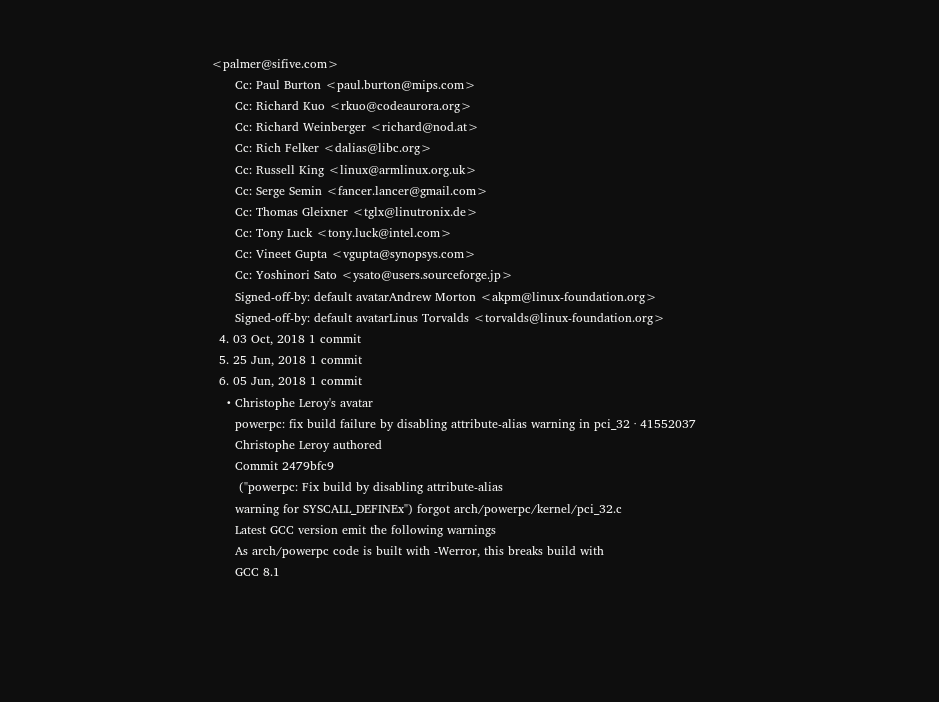<palmer@sifive.com>
      Cc: Paul Burton <paul.burton@mips.com>
      Cc: Richard Kuo <rkuo@codeaurora.org>
      Cc: Richard Weinberger <richard@nod.at>
      Cc: Rich Felker <dalias@libc.org>
      Cc: Russell King <linux@armlinux.org.uk>
      Cc: Serge Semin <fancer.lancer@gmail.com>
      Cc: Thomas Gleixner <tglx@linutronix.de>
      Cc: Tony Luck <tony.luck@intel.com>
      Cc: Vineet Gupta <vgupta@synopsys.com>
      Cc: Yoshinori Sato <ysato@users.sourceforge.jp>
      Signed-off-by: default avatarAndrew Morton <akpm@linux-foundation.org>
      Signed-off-by: default avatarLinus Torvalds <torvalds@linux-foundation.org>
  4. 03 Oct, 2018 1 commit
  5. 25 Jun, 2018 1 commit
  6. 05 Jun, 2018 1 commit
    • Christophe Leroy's avatar
      powerpc: fix build failure by disabling attribute-alias warning in pci_32 · 41552037
      Christophe Leroy authored
      Commit 2479bfc9
       ("powerpc: Fix build by disabling attribute-alias
      warning for SYSCALL_DEFINEx") forgot arch/powerpc/kernel/pci_32.c
      Latest GCC version emit the following warnings
      As arch/powerpc code is built with -Werror, this breaks build with
      GCC 8.1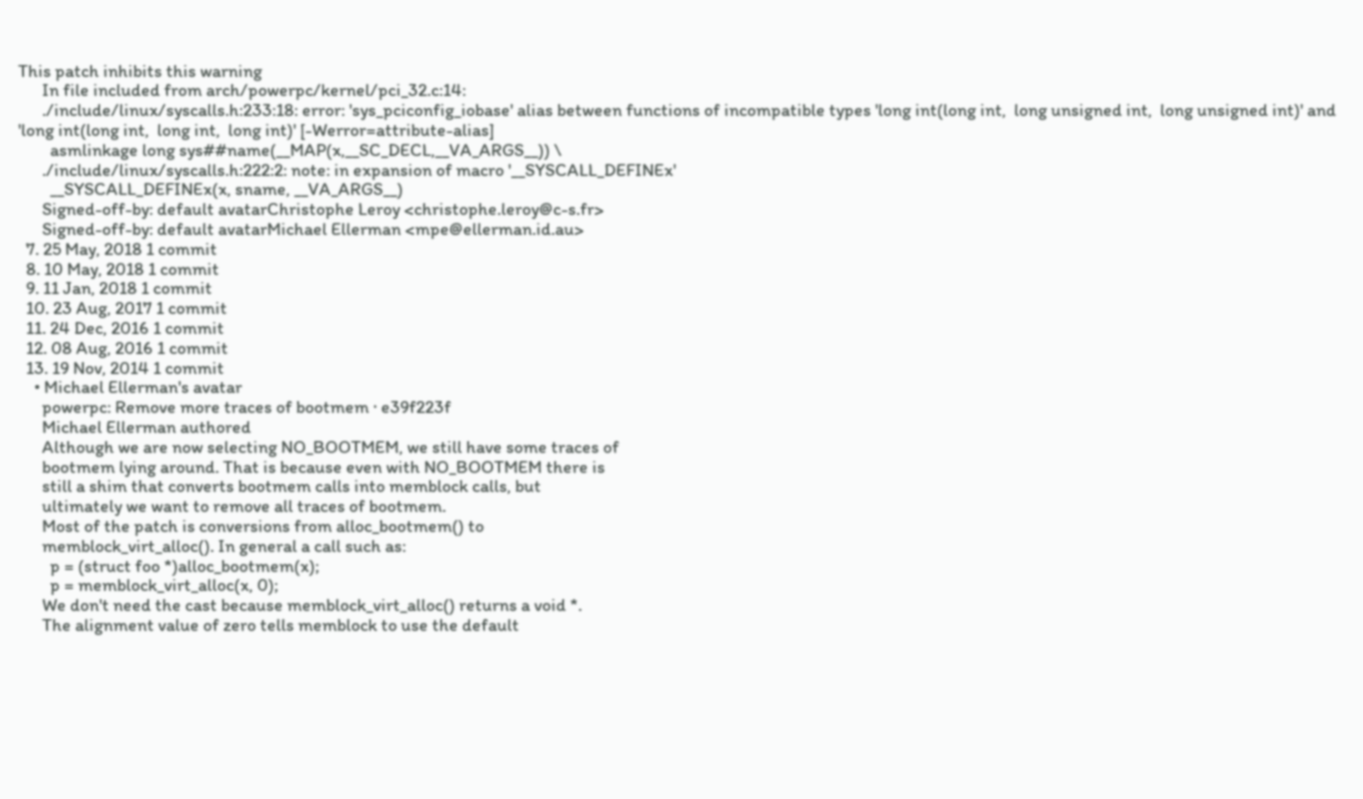This patch inhibits this warning
      In file included from arch/powerpc/kernel/pci_32.c:14:
      ./include/linux/syscalls.h:233:18: error: 'sys_pciconfig_iobase' alias between functions of incompatible types 'long int(long int,  long unsigned int,  long unsigned int)' and 'long int(long int,  long int,  long int)' [-Werror=attribute-alias]
        asmlinkage long sys##name(__MAP(x,__SC_DECL,__VA_ARGS__)) \
      ./include/linux/syscalls.h:222:2: note: in expansion of macro '__SYSCALL_DEFINEx'
        __SYSCALL_DEFINEx(x, sname, __VA_ARGS__)
      Signed-off-by: default avatarChristophe Leroy <christophe.leroy@c-s.fr>
      Signed-off-by: default avatarMichael Ellerman <mpe@ellerman.id.au>
  7. 25 May, 2018 1 commit
  8. 10 May, 2018 1 commit
  9. 11 Jan, 2018 1 commit
  10. 23 Aug, 2017 1 commit
  11. 24 Dec, 2016 1 commit
  12. 08 Aug, 2016 1 commit
  13. 19 Nov, 2014 1 commit
    • Michael Ellerman's avatar
      powerpc: Remove more traces of bootmem · e39f223f
      Michael Ellerman authored
      Although we are now selecting NO_BOOTMEM, we still have some traces of
      bootmem lying around. That is because even with NO_BOOTMEM there is
      still a shim that converts bootmem calls into memblock calls, but
      ultimately we want to remove all traces of bootmem.
      Most of the patch is conversions from alloc_bootmem() to
      memblock_virt_alloc(). In general a call such as:
        p = (struct foo *)alloc_bootmem(x);
        p = memblock_virt_alloc(x, 0);
      We don't need the cast because memblock_virt_alloc() returns a void *.
      The alignment value of zero tells memblock to use the default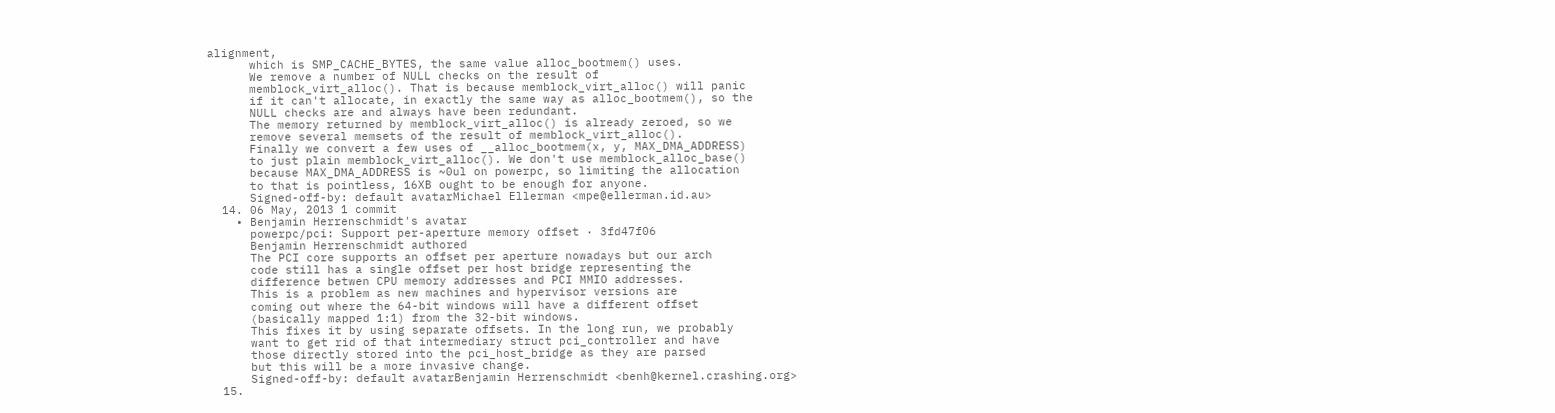alignment,
      which is SMP_CACHE_BYTES, the same value alloc_bootmem() uses.
      We remove a number of NULL checks on the result of
      memblock_virt_alloc(). That is because memblock_virt_alloc() will panic
      if it can't allocate, in exactly the same way as alloc_bootmem(), so the
      NULL checks are and always have been redundant.
      The memory returned by memblock_virt_alloc() is already zeroed, so we
      remove several memsets of the result of memblock_virt_alloc().
      Finally we convert a few uses of __alloc_bootmem(x, y, MAX_DMA_ADDRESS)
      to just plain memblock_virt_alloc(). We don't use memblock_alloc_base()
      because MAX_DMA_ADDRESS is ~0ul on powerpc, so limiting the allocation
      to that is pointless, 16XB ought to be enough for anyone.
      Signed-off-by: default avatarMichael Ellerman <mpe@ellerman.id.au>
  14. 06 May, 2013 1 commit
    • Benjamin Herrenschmidt's avatar
      powerpc/pci: Support per-aperture memory offset · 3fd47f06
      Benjamin Herrenschmidt authored
      The PCI core supports an offset per aperture nowadays but our arch
      code still has a single offset per host bridge representing the
      difference betwen CPU memory addresses and PCI MMIO addresses.
      This is a problem as new machines and hypervisor versions are
      coming out where the 64-bit windows will have a different offset
      (basically mapped 1:1) from the 32-bit windows.
      This fixes it by using separate offsets. In the long run, we probably
      want to get rid of that intermediary struct pci_controller and have
      those directly stored into the pci_host_bridge as they are parsed
      but this will be a more invasive change.
      Signed-off-by: default avatarBenjamin Herrenschmidt <benh@kernel.crashing.org>
  15.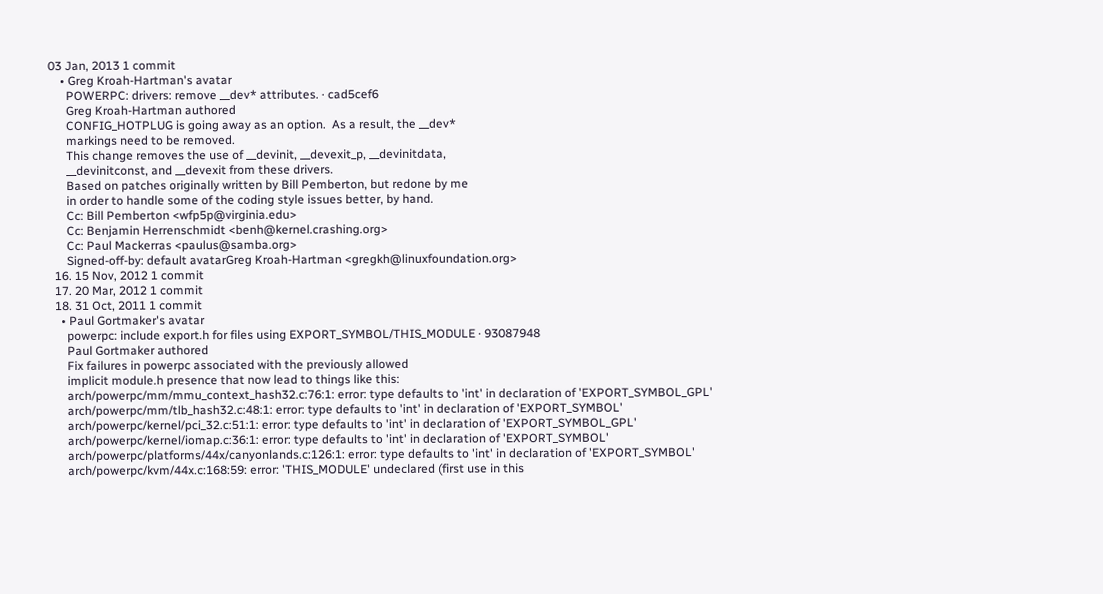03 Jan, 2013 1 commit
    • Greg Kroah-Hartman's avatar
      POWERPC: drivers: remove __dev* attributes. · cad5cef6
      Greg Kroah-Hartman authored
      CONFIG_HOTPLUG is going away as an option.  As a result, the __dev*
      markings need to be removed.
      This change removes the use of __devinit, __devexit_p, __devinitdata,
      __devinitconst, and __devexit from these drivers.
      Based on patches originally written by Bill Pemberton, but redone by me
      in order to handle some of the coding style issues better, by hand.
      Cc: Bill Pemberton <wfp5p@virginia.edu>
      Cc: Benjamin Herrenschmidt <benh@kernel.crashing.org>
      Cc: Paul Mackerras <paulus@samba.org>
      Signed-off-by: default avatarGreg Kroah-Hartman <gregkh@linuxfoundation.org>
  16. 15 Nov, 2012 1 commit
  17. 20 Mar, 2012 1 commit
  18. 31 Oct, 2011 1 commit
    • Paul Gortmaker's avatar
      powerpc: include export.h for files using EXPORT_SYMBOL/THIS_MODULE · 93087948
      Paul Gortmaker authored
      Fix failures in powerpc associated with the previously allowed
      implicit module.h presence that now lead to things like this:
      arch/powerpc/mm/mmu_context_hash32.c:76:1: error: type defaults to 'int' in declaration of 'EXPORT_SYMBOL_GPL'
      arch/powerpc/mm/tlb_hash32.c:48:1: error: type defaults to 'int' in declaration of 'EXPORT_SYMBOL'
      arch/powerpc/kernel/pci_32.c:51:1: error: type defaults to 'int' in declaration of 'EXPORT_SYMBOL_GPL'
      arch/powerpc/kernel/iomap.c:36:1: error: type defaults to 'int' in declaration of 'EXPORT_SYMBOL'
      arch/powerpc/platforms/44x/canyonlands.c:126:1: error: type defaults to 'int' in declaration of 'EXPORT_SYMBOL'
      arch/powerpc/kvm/44x.c:168:59: error: 'THIS_MODULE' undeclared (first use in this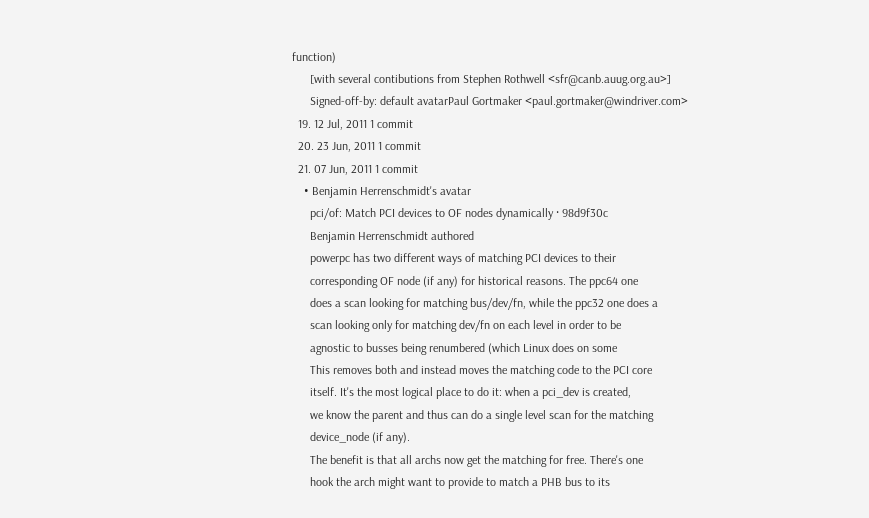function)
      [with several contibutions from Stephen Rothwell <sfr@canb.auug.org.au>]
      Signed-off-by: default avatarPaul Gortmaker <paul.gortmaker@windriver.com>
  19. 12 Jul, 2011 1 commit
  20. 23 Jun, 2011 1 commit
  21. 07 Jun, 2011 1 commit
    • Benjamin Herrenschmidt's avatar
      pci/of: Match PCI devices to OF nodes dynamically · 98d9f30c
      Benjamin Herrenschmidt authored
      powerpc has two different ways of matching PCI devices to their
      corresponding OF node (if any) for historical reasons. The ppc64 one
      does a scan looking for matching bus/dev/fn, while the ppc32 one does a
      scan looking only for matching dev/fn on each level in order to be
      agnostic to busses being renumbered (which Linux does on some
      This removes both and instead moves the matching code to the PCI core
      itself. It's the most logical place to do it: when a pci_dev is created,
      we know the parent and thus can do a single level scan for the matching
      device_node (if any).
      The benefit is that all archs now get the matching for free. There's one
      hook the arch might want to provide to match a PHB bus to its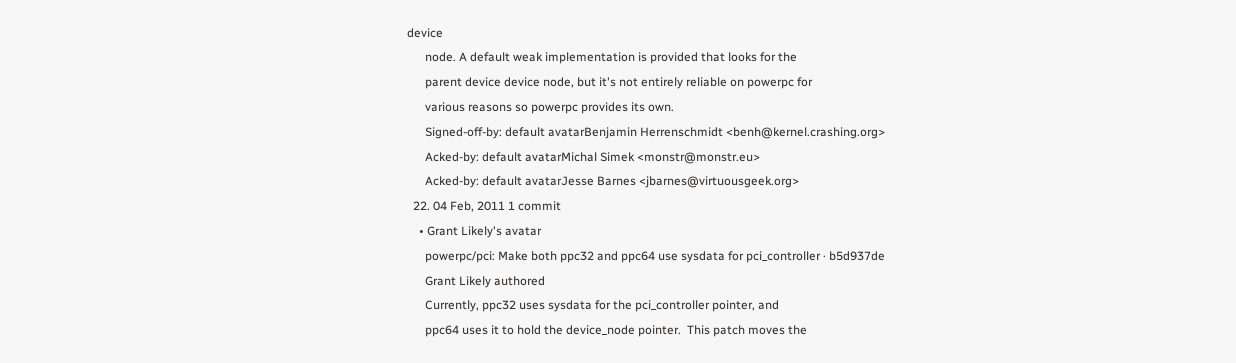device
      node. A default weak implementation is provided that looks for the
      parent device device node, but it's not entirely reliable on powerpc for
      various reasons so powerpc provides its own.
      Signed-off-by: default avatarBenjamin Herrenschmidt <benh@kernel.crashing.org>
      Acked-by: default avatarMichal Simek <monstr@monstr.eu>
      Acked-by: default avatarJesse Barnes <jbarnes@virtuousgeek.org>
  22. 04 Feb, 2011 1 commit
    • Grant Likely's avatar
      powerpc/pci: Make both ppc32 and ppc64 use sysdata for pci_controller · b5d937de
      Grant Likely authored
      Currently, ppc32 uses sysdata for the pci_controller pointer, and
      ppc64 uses it to hold the device_node pointer.  This patch moves the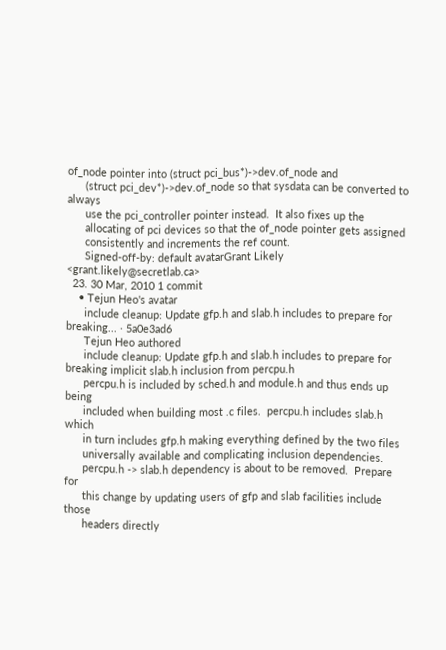of_node pointer into (struct pci_bus*)->dev.of_node and
      (struct pci_dev*)->dev.of_node so that sysdata can be converted to always
      use the pci_controller pointer instead.  It also fixes up the
      allocating of pci devices so that the of_node pointer gets assigned
      consistently and increments the ref count.
      Signed-off-by: default avatarGrant Likely <grant.likely@secretlab.ca>
  23. 30 Mar, 2010 1 commit
    • Tejun Heo's avatar
      include cleanup: Update gfp.h and slab.h includes to prepare for breaking... · 5a0e3ad6
      Tejun Heo authored
      include cleanup: Update gfp.h and slab.h includes to prepare for breaking implicit slab.h inclusion from percpu.h
      percpu.h is included by sched.h and module.h and thus ends up being
      included when building most .c files.  percpu.h includes slab.h which
      in turn includes gfp.h making everything defined by the two files
      universally available and complicating inclusion dependencies.
      percpu.h -> slab.h dependency is about to be removed.  Prepare for
      this change by updating users of gfp and slab facilities include those
      headers directly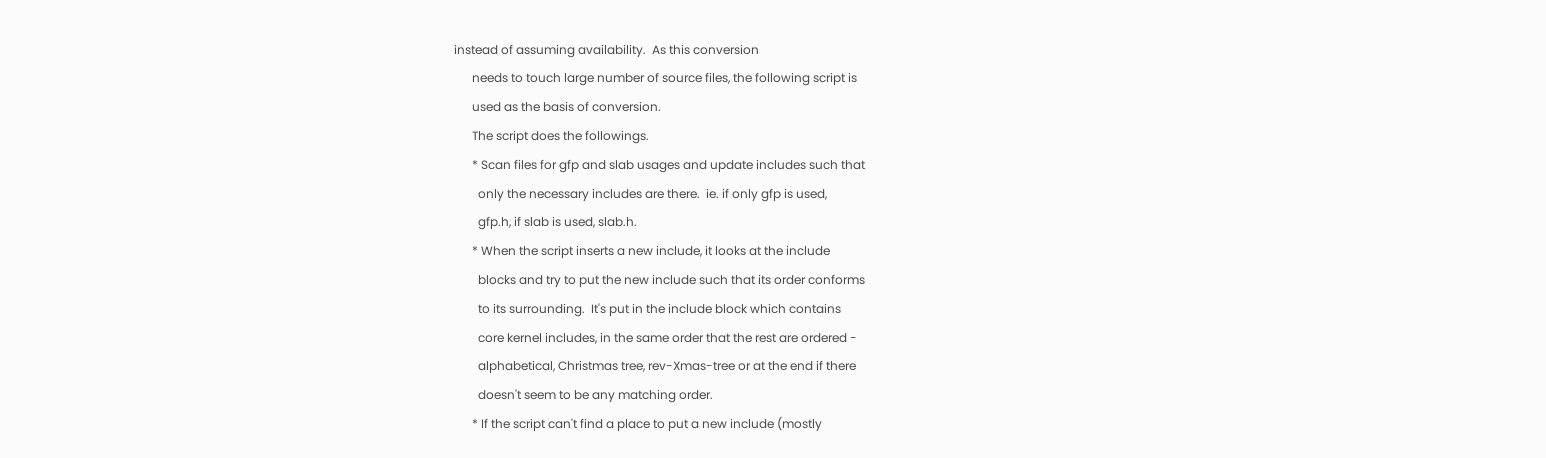instead of assuming availability.  As this conversion
      needs to touch large number of source files, the following script is
      used as the basis of conversion.
      The script does the followings.
      * Scan files for gfp and slab usages and update includes such that
        only the necessary includes are there.  ie. if only gfp is used,
        gfp.h, if slab is used, slab.h.
      * When the script inserts a new include, it looks at the include
        blocks and try to put the new include such that its order conforms
        to its surrounding.  It's put in the include block which contains
        core kernel includes, in the same order that the rest are ordered -
        alphabetical, Christmas tree, rev-Xmas-tree or at the end if there
        doesn't seem to be any matching order.
      * If the script can't find a place to put a new include (mostly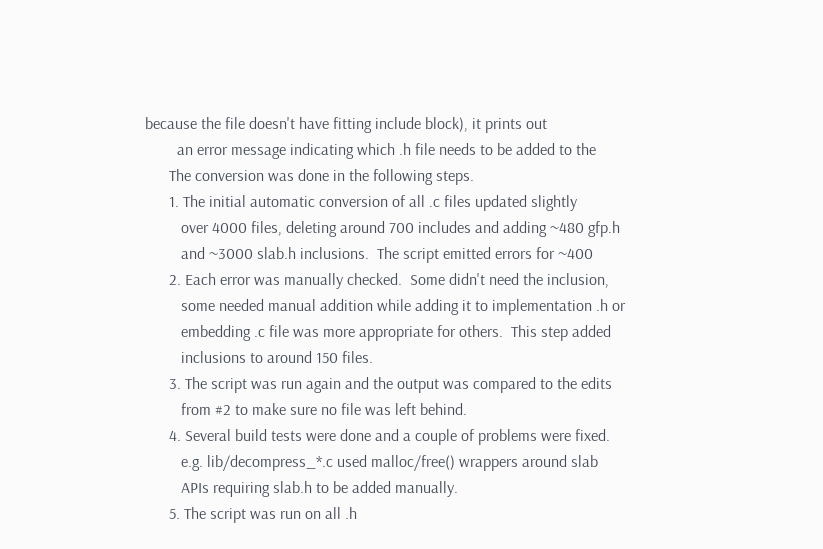because the file doesn't have fitting include block), it prints out
        an error message indicating which .h file needs to be added to the
      The conversion was done in the following steps.
      1. The initial automatic conversion of all .c files updated slightly
         over 4000 files, deleting around 700 includes and adding ~480 gfp.h
         and ~3000 slab.h inclusions.  The script emitted errors for ~400
      2. Each error was manually checked.  Some didn't need the inclusion,
         some needed manual addition while adding it to implementation .h or
         embedding .c file was more appropriate for others.  This step added
         inclusions to around 150 files.
      3. The script was run again and the output was compared to the edits
         from #2 to make sure no file was left behind.
      4. Several build tests were done and a couple of problems were fixed.
         e.g. lib/decompress_*.c used malloc/free() wrappers around slab
         APIs requiring slab.h to be added manually.
      5. The script was run on all .h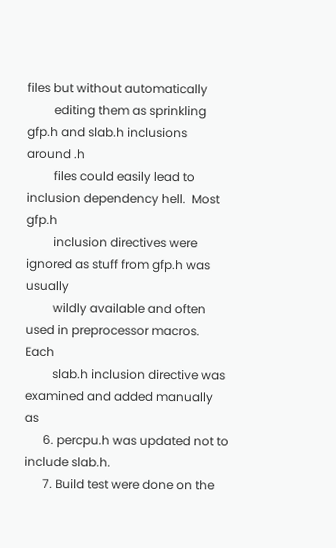files but without automatically
         editing them as sprinkling gfp.h and slab.h inclusions around .h
         files could easily lead to inclusion dependency hell.  Most gfp.h
         inclusion directives were ignored as stuff from gfp.h was usually
         wildly available and often used in preprocessor macros.  Each
         slab.h inclusion directive was examined and added manually as
      6. percpu.h was updated not to include slab.h.
      7. Build test were done on the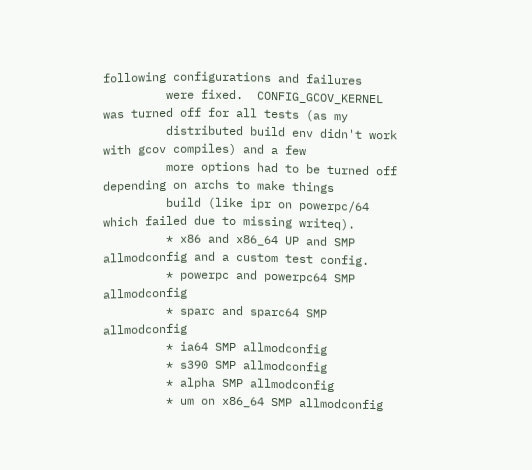following configurations and failures
         were fixed.  CONFIG_GCOV_KERNEL was turned off for all tests (as my
         distributed build env didn't work with gcov compiles) and a few
         more options had to be turned off depending on archs to make things
         build (like ipr on powerpc/64 which failed due to missing writeq).
         * x86 and x86_64 UP and SMP allmodconfig and a custom test config.
         * powerpc and powerpc64 SMP allmodconfig
         * sparc and sparc64 SMP allmodconfig
         * ia64 SMP allmodconfig
         * s390 SMP allmodconfig
         * alpha SMP allmodconfig
         * um on x86_64 SMP allmodconfig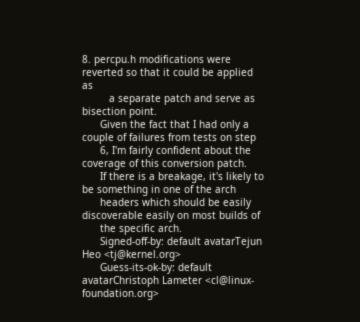8. percpu.h modifications were reverted so that it could be applied as
         a separate patch and serve as bisection point.
      Given the fact that I had only a couple of failures from tests on step
      6, I'm fairly confident about the coverage of this conversion patch.
      If there is a breakage, it's likely to be something in one of the arch
      headers which should be easily discoverable easily on most builds of
      the specific arch.
      Signed-off-by: default avatarTejun Heo <tj@kernel.org>
      Guess-its-ok-by: default avatarChristoph Lameter <cl@linux-foundation.org>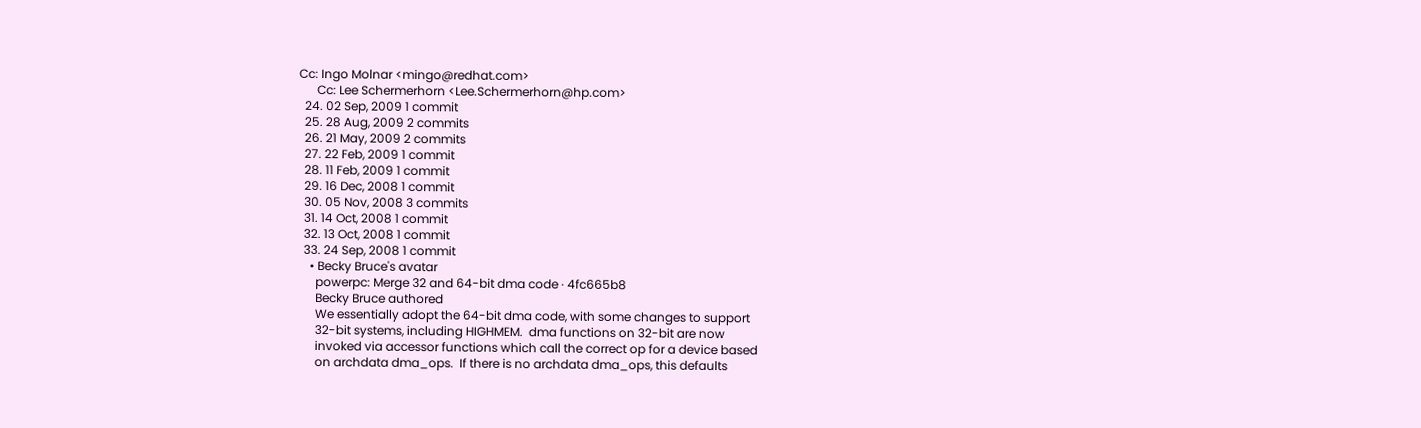Cc: Ingo Molnar <mingo@redhat.com>
      Cc: Lee Schermerhorn <Lee.Schermerhorn@hp.com>
  24. 02 Sep, 2009 1 commit
  25. 28 Aug, 2009 2 commits
  26. 21 May, 2009 2 commits
  27. 22 Feb, 2009 1 commit
  28. 11 Feb, 2009 1 commit
  29. 16 Dec, 2008 1 commit
  30. 05 Nov, 2008 3 commits
  31. 14 Oct, 2008 1 commit
  32. 13 Oct, 2008 1 commit
  33. 24 Sep, 2008 1 commit
    • Becky Bruce's avatar
      powerpc: Merge 32 and 64-bit dma code · 4fc665b8
      Becky Bruce authored
      We essentially adopt the 64-bit dma code, with some changes to support
      32-bit systems, including HIGHMEM.  dma functions on 32-bit are now
      invoked via accessor functions which call the correct op for a device based
      on archdata dma_ops.  If there is no archdata dma_ops, this defaults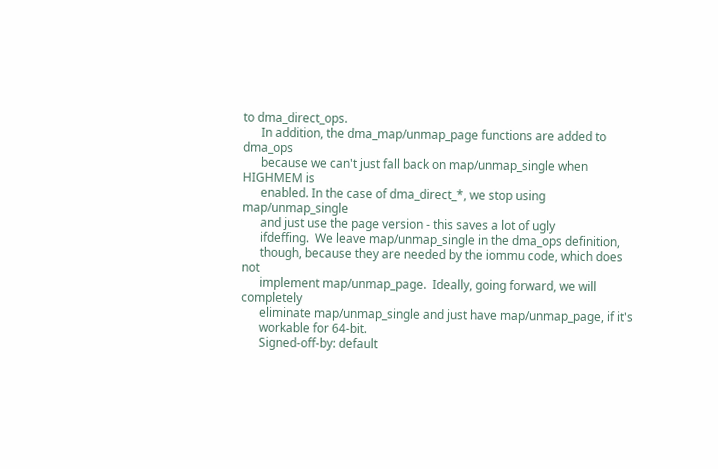to dma_direct_ops.
      In addition, the dma_map/unmap_page functions are added to dma_ops
      because we can't just fall back on map/unmap_single when HIGHMEM is
      enabled. In the case of dma_direct_*, we stop using map/unmap_single
      and just use the page version - this saves a lot of ugly
      ifdeffing.  We leave map/unmap_single in the dma_ops definition,
      though, because they are needed by the iommu code, which does not
      implement map/unmap_page.  Ideally, going forward, we will completely
      eliminate map/unmap_single and just have map/unmap_page, if it's
      workable for 64-bit.
      Signed-off-by: default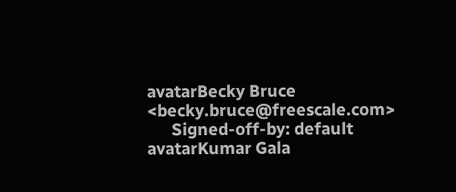avatarBecky Bruce <becky.bruce@freescale.com>
      Signed-off-by: default avatarKumar Gala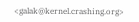<galak@kernel.crashing.org>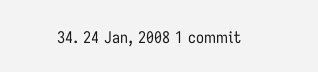34. 24 Jan, 2008 1 commit